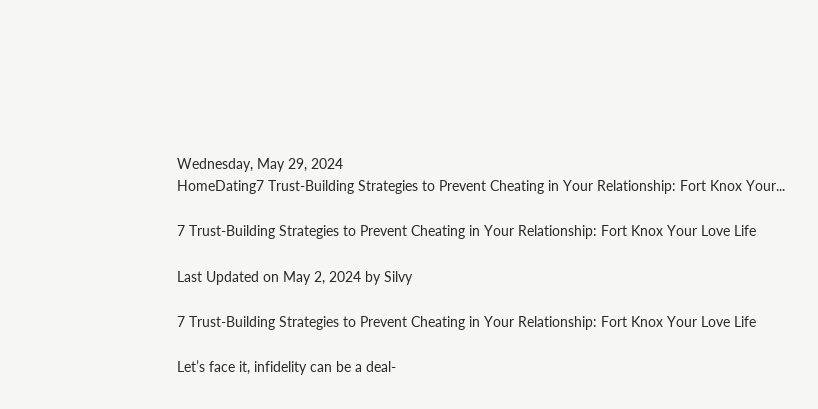Wednesday, May 29, 2024
HomeDating7 Trust-Building Strategies to Prevent Cheating in Your Relationship: Fort Knox Your...

7 Trust-Building Strategies to Prevent Cheating in Your Relationship: Fort Knox Your Love Life

Last Updated on May 2, 2024 by Silvy

7 Trust-Building Strategies to Prevent Cheating in Your Relationship: Fort Knox Your Love Life

Let’s face it, infidelity can be a deal-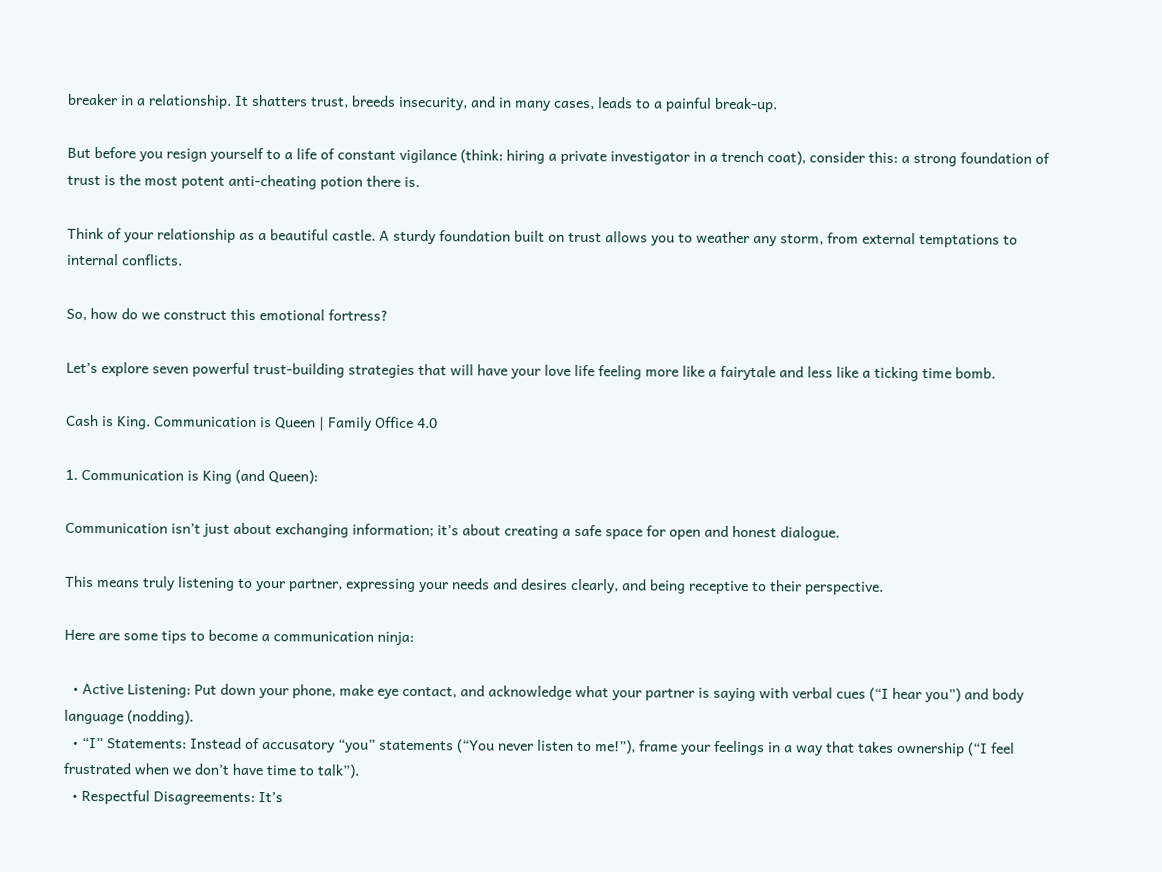breaker in a relationship. It shatters trust, breeds insecurity, and in many cases, leads to a painful break-up.

But before you resign yourself to a life of constant vigilance (think: hiring a private investigator in a trench coat), consider this: a strong foundation of trust is the most potent anti-cheating potion there is.

Think of your relationship as a beautiful castle. A sturdy foundation built on trust allows you to weather any storm, from external temptations to internal conflicts.

So, how do we construct this emotional fortress?

Let’s explore seven powerful trust-building strategies that will have your love life feeling more like a fairytale and less like a ticking time bomb.

Cash is King. Communication is Queen | Family Office 4.0

1. Communication is King (and Queen):

Communication isn’t just about exchanging information; it’s about creating a safe space for open and honest dialogue.

This means truly listening to your partner, expressing your needs and desires clearly, and being receptive to their perspective.

Here are some tips to become a communication ninja:

  • Active Listening: Put down your phone, make eye contact, and acknowledge what your partner is saying with verbal cues (“I hear you”) and body language (nodding).
  • “I” Statements: Instead of accusatory “you” statements (“You never listen to me!”), frame your feelings in a way that takes ownership (“I feel frustrated when we don’t have time to talk”).
  • Respectful Disagreements: It’s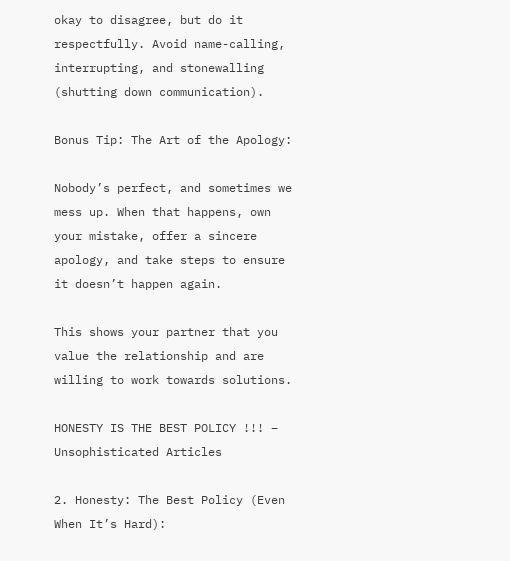okay to disagree, but do it respectfully. Avoid name-calling, interrupting, and stonewalling (shutting down communication).

Bonus Tip: The Art of the Apology:

Nobody’s perfect, and sometimes we mess up. When that happens, own your mistake, offer a sincere apology, and take steps to ensure it doesn’t happen again.

This shows your partner that you value the relationship and are willing to work towards solutions.

HONESTY IS THE BEST POLICY !!! – Unsophisticated Articles

2. Honesty: The Best Policy (Even When It’s Hard):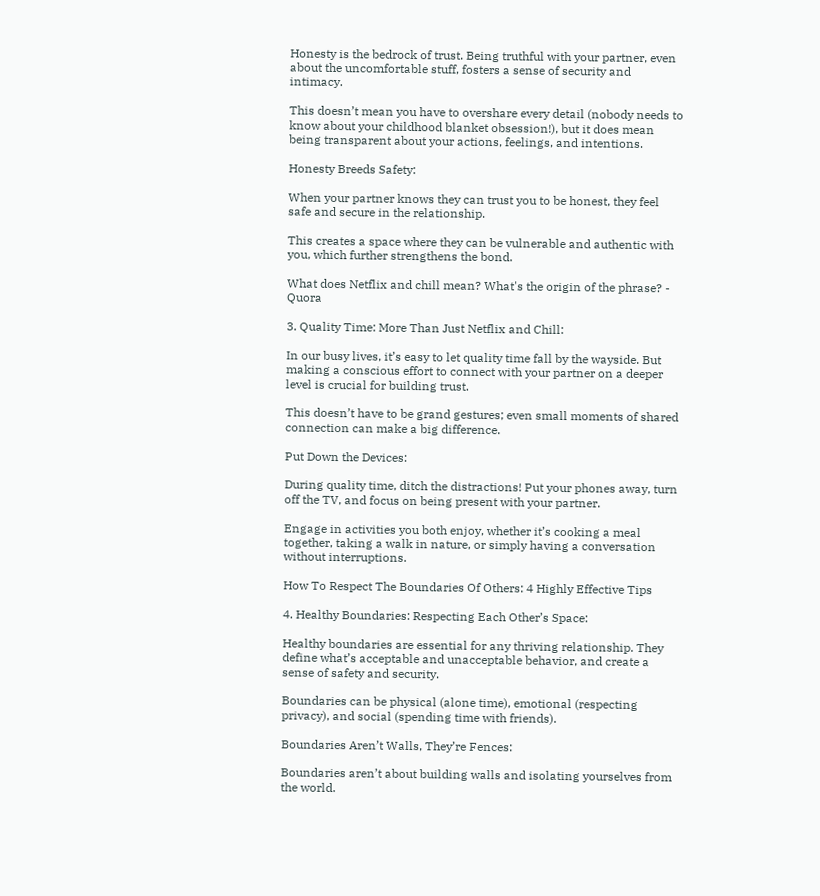Honesty is the bedrock of trust. Being truthful with your partner, even about the uncomfortable stuff, fosters a sense of security and intimacy.

This doesn’t mean you have to overshare every detail (nobody needs to know about your childhood blanket obsession!), but it does mean being transparent about your actions, feelings, and intentions.

Honesty Breeds Safety:

When your partner knows they can trust you to be honest, they feel safe and secure in the relationship.

This creates a space where they can be vulnerable and authentic with you, which further strengthens the bond.

What does Netflix and chill mean? What's the origin of the phrase? - Quora

3. Quality Time: More Than Just Netflix and Chill:

In our busy lives, it’s easy to let quality time fall by the wayside. But making a conscious effort to connect with your partner on a deeper level is crucial for building trust.

This doesn’t have to be grand gestures; even small moments of shared connection can make a big difference.

Put Down the Devices:

During quality time, ditch the distractions! Put your phones away, turn off the TV, and focus on being present with your partner.

Engage in activities you both enjoy, whether it’s cooking a meal together, taking a walk in nature, or simply having a conversation without interruptions.

How To Respect The Boundaries Of Others: 4 Highly Effective Tips

4. Healthy Boundaries: Respecting Each Other’s Space:

Healthy boundaries are essential for any thriving relationship. They define what’s acceptable and unacceptable behavior, and create a sense of safety and security.

Boundaries can be physical (alone time), emotional (respecting privacy), and social (spending time with friends).

Boundaries Aren’t Walls, They’re Fences:

Boundaries aren’t about building walls and isolating yourselves from the world.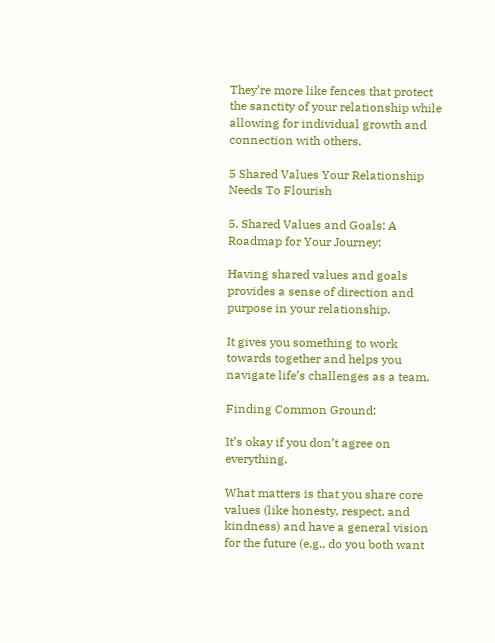They’re more like fences that protect the sanctity of your relationship while allowing for individual growth and connection with others.

5 Shared Values Your Relationship Needs To Flourish

5. Shared Values and Goals: A Roadmap for Your Journey:

Having shared values and goals provides a sense of direction and purpose in your relationship.

It gives you something to work towards together and helps you navigate life’s challenges as a team.

Finding Common Ground:

It’s okay if you don’t agree on everything.

What matters is that you share core values (like honesty, respect, and kindness) and have a general vision for the future (e.g., do you both want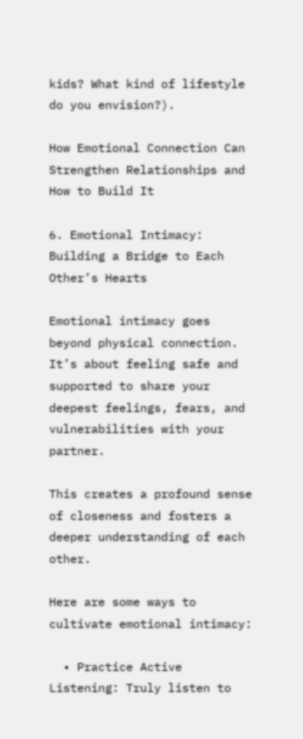kids? What kind of lifestyle do you envision?).

How Emotional Connection Can Strengthen Relationships and How to Build It

6. Emotional Intimacy: Building a Bridge to Each Other’s Hearts

Emotional intimacy goes beyond physical connection. It’s about feeling safe and supported to share your deepest feelings, fears, and vulnerabilities with your partner.

This creates a profound sense of closeness and fosters a deeper understanding of each other.

Here are some ways to cultivate emotional intimacy:

  • Practice Active Listening: Truly listen to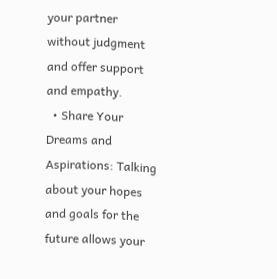your partner without judgment and offer support and empathy.
  • Share Your Dreams and Aspirations: Talking about your hopes and goals for the future allows your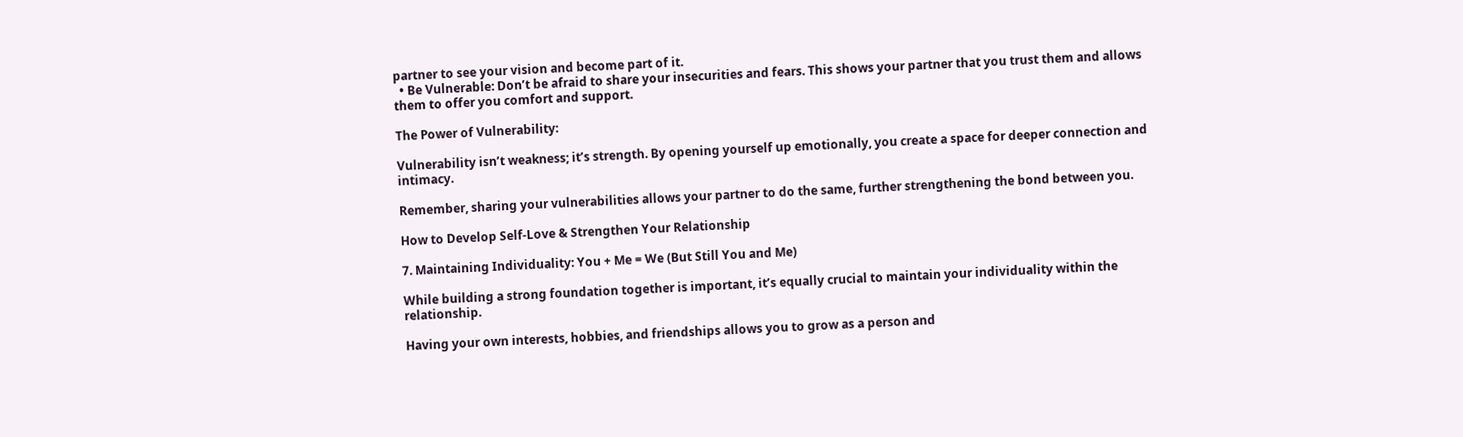partner to see your vision and become part of it.
  • Be Vulnerable: Don’t be afraid to share your insecurities and fears. This shows your partner that you trust them and allows them to offer you comfort and support.

The Power of Vulnerability:

Vulnerability isn’t weakness; it’s strength. By opening yourself up emotionally, you create a space for deeper connection and intimacy.

Remember, sharing your vulnerabilities allows your partner to do the same, further strengthening the bond between you.

How to Develop Self-Love & Strengthen Your Relationship

7. Maintaining Individuality: You + Me = We (But Still You and Me)

While building a strong foundation together is important, it’s equally crucial to maintain your individuality within the relationship.

Having your own interests, hobbies, and friendships allows you to grow as a person and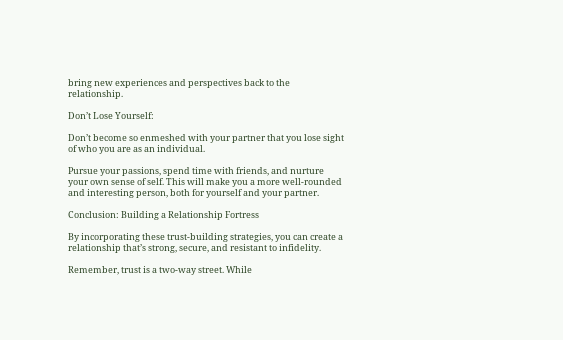bring new experiences and perspectives back to the relationship.

Don’t Lose Yourself:

Don’t become so enmeshed with your partner that you lose sight of who you are as an individual.

Pursue your passions, spend time with friends, and nurture your own sense of self. This will make you a more well-rounded and interesting person, both for yourself and your partner.

Conclusion: Building a Relationship Fortress

By incorporating these trust-building strategies, you can create a relationship that’s strong, secure, and resistant to infidelity.

Remember, trust is a two-way street. While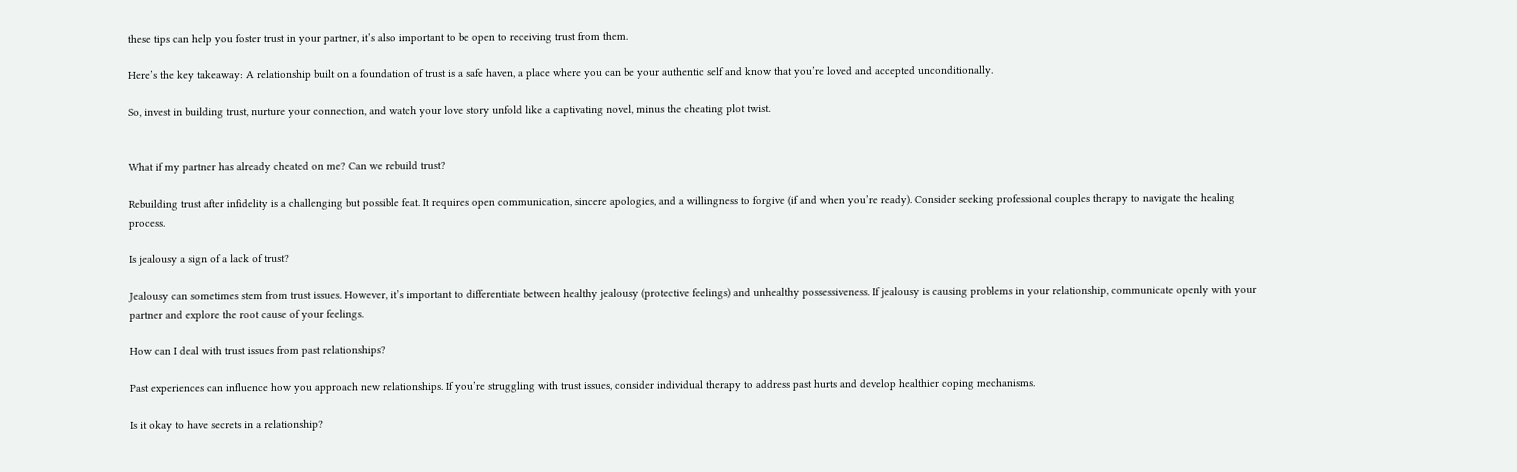these tips can help you foster trust in your partner, it’s also important to be open to receiving trust from them.

Here’s the key takeaway: A relationship built on a foundation of trust is a safe haven, a place where you can be your authentic self and know that you’re loved and accepted unconditionally.

So, invest in building trust, nurture your connection, and watch your love story unfold like a captivating novel, minus the cheating plot twist.


What if my partner has already cheated on me? Can we rebuild trust?

Rebuilding trust after infidelity is a challenging but possible feat. It requires open communication, sincere apologies, and a willingness to forgive (if and when you’re ready). Consider seeking professional couples therapy to navigate the healing process.

Is jealousy a sign of a lack of trust?

Jealousy can sometimes stem from trust issues. However, it’s important to differentiate between healthy jealousy (protective feelings) and unhealthy possessiveness. If jealousy is causing problems in your relationship, communicate openly with your partner and explore the root cause of your feelings.

How can I deal with trust issues from past relationships?

Past experiences can influence how you approach new relationships. If you’re struggling with trust issues, consider individual therapy to address past hurts and develop healthier coping mechanisms.

Is it okay to have secrets in a relationship?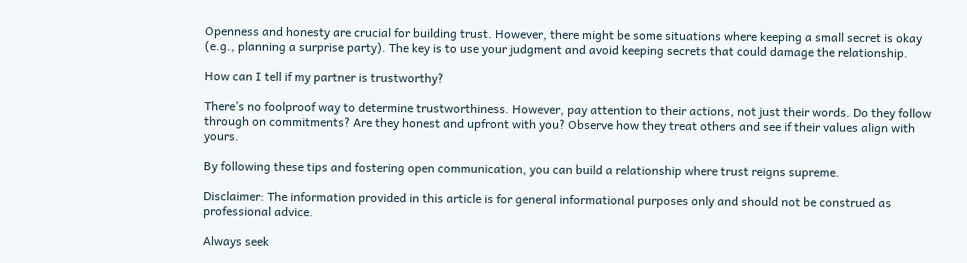Openness and honesty are crucial for building trust. However, there might be some situations where keeping a small secret is okay (e.g., planning a surprise party). The key is to use your judgment and avoid keeping secrets that could damage the relationship.

How can I tell if my partner is trustworthy?

There’s no foolproof way to determine trustworthiness. However, pay attention to their actions, not just their words. Do they follow through on commitments? Are they honest and upfront with you? Observe how they treat others and see if their values align with yours.

By following these tips and fostering open communication, you can build a relationship where trust reigns supreme.

Disclaimer: The information provided in this article is for general informational purposes only and should not be construed as professional advice.

Always seek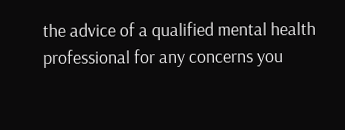the advice of a qualified mental health professional for any concerns you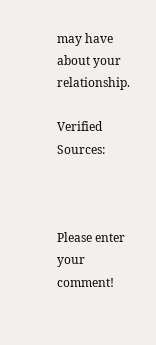may have about your relationship.

Verified Sources:



Please enter your comment!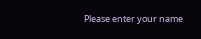Please enter your name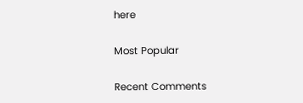here

Most Popular

Recent Comments